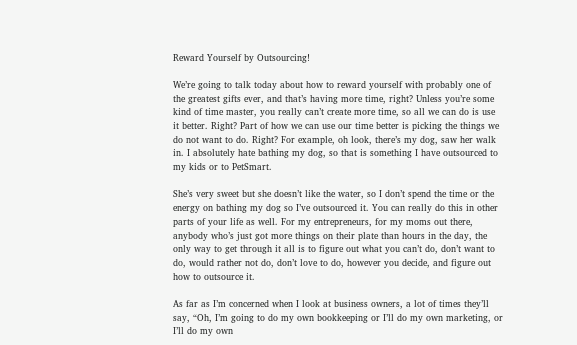Reward Yourself by Outsourcing!

We’re going to talk today about how to reward yourself with probably one of the greatest gifts ever, and that’s having more time, right? Unless you’re some kind of time master, you really can’t create more time, so all we can do is use it better. Right? Part of how we can use our time better is picking the things we do not want to do. Right? For example, oh look, there’s my dog, saw her walk in. I absolutely hate bathing my dog, so that is something I have outsourced to my kids or to PetSmart.

She’s very sweet but she doesn’t like the water, so I don’t spend the time or the energy on bathing my dog so I’ve outsourced it. You can really do this in other parts of your life as well. For my entrepreneurs, for my moms out there, anybody who’s just got more things on their plate than hours in the day, the only way to get through it all is to figure out what you can’t do, don’t want to do, would rather not do, don’t love to do, however you decide, and figure out how to outsource it.

As far as I’m concerned when I look at business owners, a lot of times they’ll say, “Oh, I’m going to do my own bookkeeping or I’ll do my own marketing, or I’ll do my own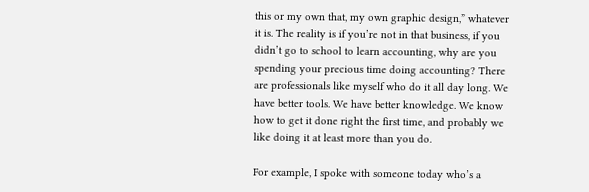this or my own that, my own graphic design,” whatever it is. The reality is if you’re not in that business, if you didn’t go to school to learn accounting, why are you spending your precious time doing accounting? There are professionals like myself who do it all day long. We have better tools. We have better knowledge. We know how to get it done right the first time, and probably we like doing it at least more than you do.

For example, I spoke with someone today who’s a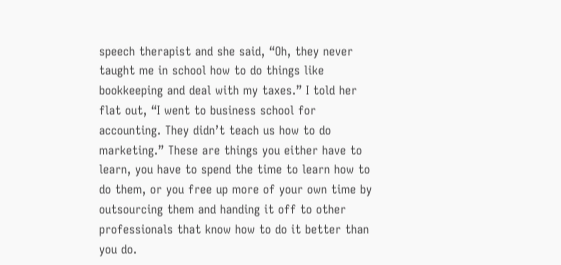speech therapist and she said, “Oh, they never taught me in school how to do things like bookkeeping and deal with my taxes.” I told her flat out, “I went to business school for accounting. They didn’t teach us how to do marketing.” These are things you either have to learn, you have to spend the time to learn how to do them, or you free up more of your own time by outsourcing them and handing it off to other professionals that know how to do it better than you do.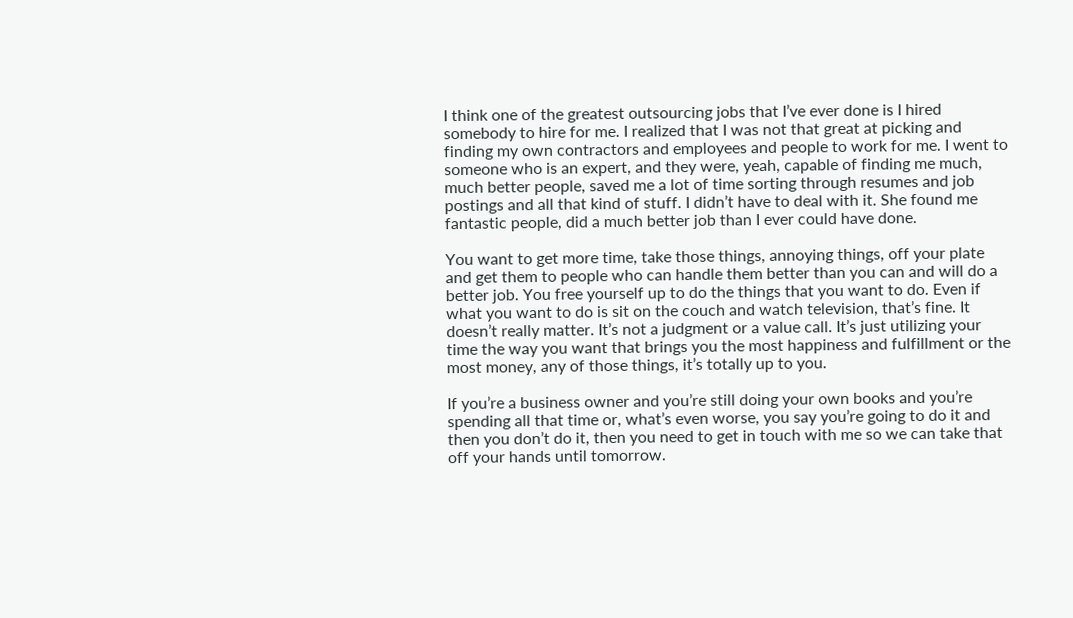I think one of the greatest outsourcing jobs that I’ve ever done is I hired somebody to hire for me. I realized that I was not that great at picking and finding my own contractors and employees and people to work for me. I went to someone who is an expert, and they were, yeah, capable of finding me much, much better people, saved me a lot of time sorting through resumes and job postings and all that kind of stuff. I didn’t have to deal with it. She found me fantastic people, did a much better job than I ever could have done.

You want to get more time, take those things, annoying things, off your plate and get them to people who can handle them better than you can and will do a better job. You free yourself up to do the things that you want to do. Even if what you want to do is sit on the couch and watch television, that’s fine. It doesn’t really matter. It’s not a judgment or a value call. It’s just utilizing your time the way you want that brings you the most happiness and fulfillment or the most money, any of those things, it’s totally up to you.

If you’re a business owner and you’re still doing your own books and you’re spending all that time or, what’s even worse, you say you’re going to do it and then you don’t do it, then you need to get in touch with me so we can take that off your hands until tomorrow.